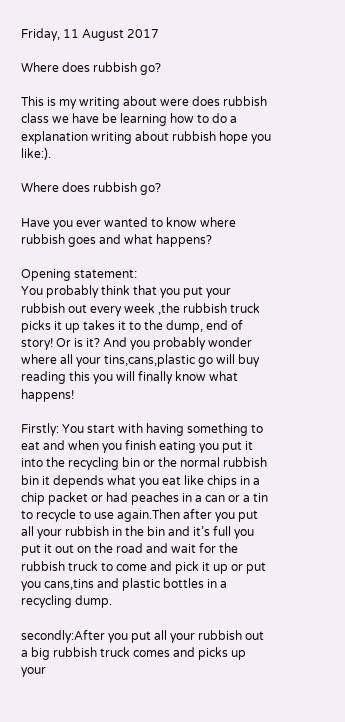Friday, 11 August 2017

Where does rubbish go?

This is my writing about were does rubbish class we have be learning how to do a explanation writing about rubbish hope you like:).

Where does rubbish go?

Have you ever wanted to know where rubbish goes and what happens?

Opening statement:
You probably think that you put your rubbish out every week ,the rubbish truck picks it up takes it to the dump, end of story! Or is it? And you probably wonder where all your tins,cans,plastic go will buy reading this you will finally know what happens!

Firstly: You start with having something to eat and when you finish eating you put it into the recycling bin or the normal rubbish bin it depends what you eat like chips in a chip packet or had peaches in a can or a tin to recycle to use again.Then after you put all your rubbish in the bin and it’s full you put it out on the road and wait for the rubbish truck to come and pick it up or put you cans,tins and plastic bottles in a recycling dump.

secondly:After you put all your rubbish out a big rubbish truck comes and picks up your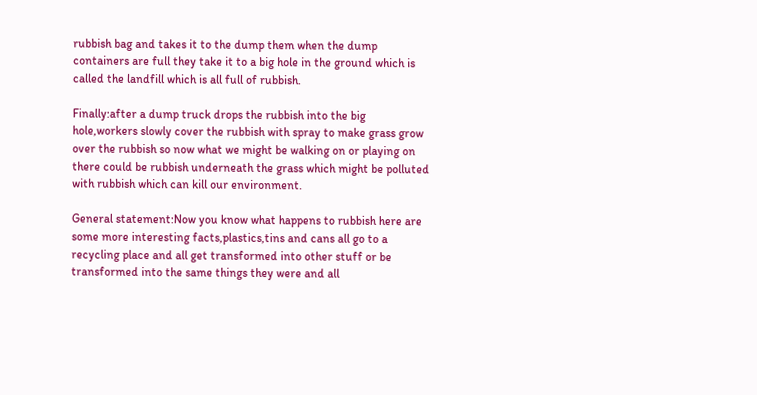rubbish bag and takes it to the dump them when the dump containers are full they take it to a big hole in the ground which is called the landfill which is all full of rubbish.

Finally:after a dump truck drops the rubbish into the big hole,workers slowly cover the rubbish with spray to make grass grow over the rubbish so now what we might be walking on or playing on there could be rubbish underneath the grass which might be polluted with rubbish which can kill our environment.

General statement:Now you know what happens to rubbish here are some more interesting facts,plastics,tins and cans all go to a recycling place and all get transformed into other stuff or be transformed into the same things they were and all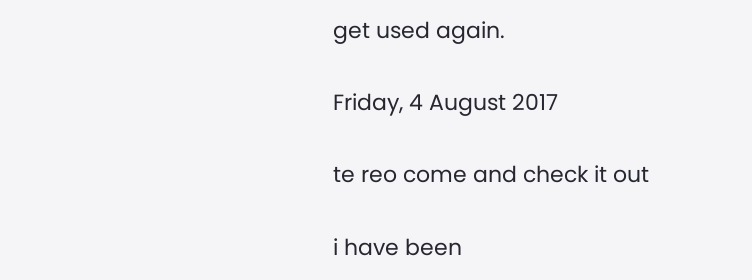get used again.

Friday, 4 August 2017

te reo come and check it out

i have been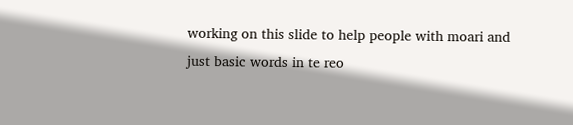working on this slide to help people with moari and just basic words in te reo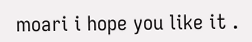moari i hope you like it .